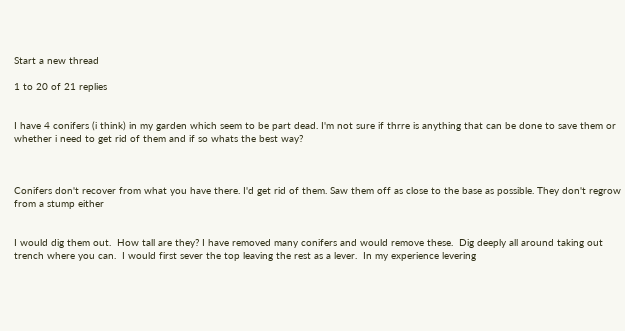Start a new thread

1 to 20 of 21 replies


I have 4 conifers (i think) in my garden which seem to be part dead. I'm not sure if thrre is anything that can be done to save them or whether i need to get rid of them and if so whats the best way?



Conifers don't recover from what you have there. I'd get rid of them. Saw them off as close to the base as possible. They don't regrow from a stump either


I would dig them out.  How tall are they? I have removed many conifers and would remove these.  Dig deeply all around taking out trench where you can.  I would first sever the top leaving the rest as a lever.  In my experience levering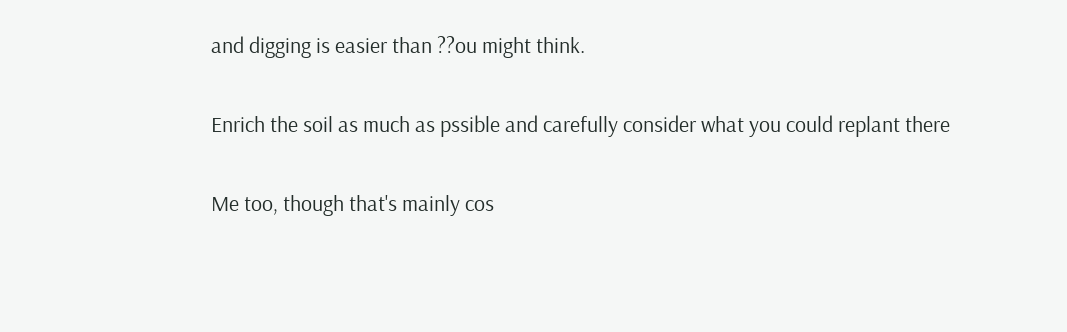and digging is easier than ??ou might think.

Enrich the soil as much as pssible and carefully consider what you could replant there

Me too, though that's mainly cos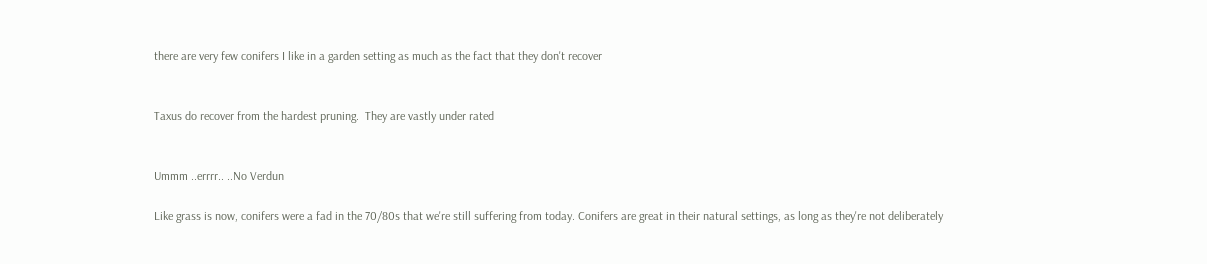there are very few conifers I like in a garden setting as much as the fact that they don't recover


Taxus do recover from the hardest pruning.  They are vastly under rated


Ummm ..errrr.. ..No Verdun

Like grass is now, conifers were a fad in the 70/80s that we're still suffering from today. Conifers are great in their natural settings, as long as they're not deliberately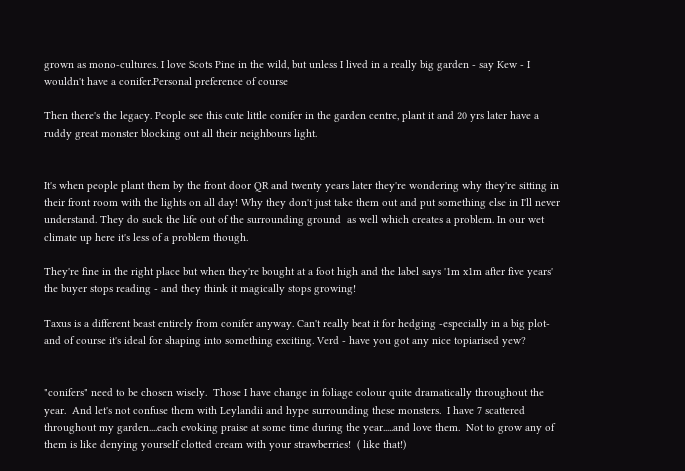grown as mono-cultures. I love Scots Pine in the wild, but unless I lived in a really big garden - say Kew - I wouldn't have a conifer.Personal preference of course

Then there's the legacy. People see this cute little conifer in the garden centre, plant it and 20 yrs later have a ruddy great monster blocking out all their neighbours light.


It's when people plant them by the front door QR and twenty years later they're wondering why they're sitting in their front room with the lights on all day! Why they don't just take them out and put something else in I'll never understand. They do suck the life out of the surrounding ground  as well which creates a problem. In our wet climate up here it's less of a problem though.

They're fine in the right place but when they're bought at a foot high and the label says '1m x1m after five years' the buyer stops reading - and they think it magically stops growing!

Taxus is a different beast entirely from conifer anyway. Can't really beat it for hedging -especially in a big plot- and of course it's ideal for shaping into something exciting. Verd - have you got any nice topiarised yew?


"conifers" need to be chosen wisely.  Those I have change in foliage colour quite dramatically throughout the year.  And let's not confuse them with Leylandii and hype surrounding these monsters.  I have 7 scattered throughout my garden....each evoking praise at some time during the year.....and love them.  Not to grow any of them is like denying yourself clotted cream with your strawberries!  ( like that!)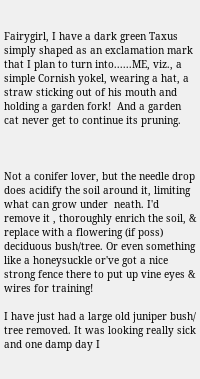Fairygirl, I have a dark green Taxus simply shaped as an exclamation mark that I plan to turn into......ME, viz., a simple Cornish yokel, wearing a hat, a straw sticking out of his mouth and holding a garden fork!  And a garden cat never get to continue its pruning.



Not a conifer lover, but the needle drop does acidify the soil around it, limiting what can grow under  neath. I'd remove it , thoroughly enrich the soil, & replace with a flowering (if poss) deciduous bush/tree. Or even something like a honeysuckle or've got a nice strong fence there to put up vine eyes & wires for training!

I have just had a large old juniper bush/ tree removed. It was looking really sick and one damp day I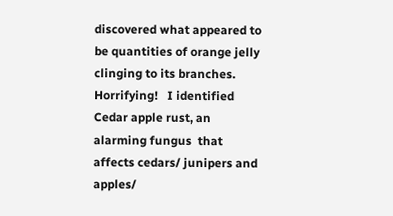discovered what appeared to be quantities of orange jelly clinging to its branches. Horrifying!   I identified Cedar apple rust, an alarming fungus  that affects cedars/ junipers and apples/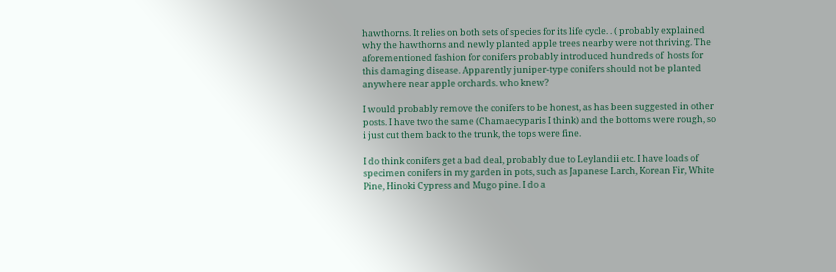hawthorns. It relies on both sets of species for its life cycle. . ( probably explained why the hawthorns and newly planted apple trees nearby were not thriving. The aforementioned fashion for conifers probably introduced hundreds of  hosts for this damaging disease. Apparently juniper-type conifers should not be planted anywhere near apple orchards. who knew?

I would probably remove the conifers to be honest, as has been suggested in other posts. I have two the same (Chamaecyparis I think) and the bottoms were rough, so i just cut them back to the trunk, the tops were fine.

I do think conifers get a bad deal, probably due to Leylandii etc. I have loads of specimen conifers in my garden in pots, such as Japanese Larch, Korean Fir, White Pine, Hinoki Cypress and Mugo pine. I do a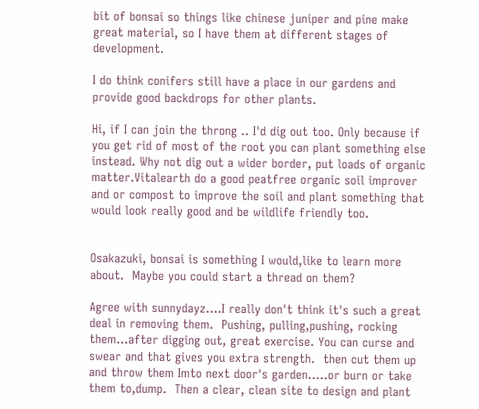bit of bonsai so things like chinese juniper and pine make great material, so I have them at different stages of development.

I do think conifers still have a place in our gardens and provide good backdrops for other plants.

Hi, if I can join the throng .. I'd dig out too. Only because if you get rid of most of the root you can plant something else instead. Why not dig out a wider border, put loads of organic matter.Vitalearth do a good peatfree organic soil improver and or compost to improve the soil and plant something that would look really good and be wildlife friendly too.


Osakazuki, bonsai is something I would,like to learn more about.  Maybe you could start a thread on them?

Agree with sunnydayz....I really don't think it's such a great deal in removing them.  Pushing, pulling,pushing, rocking them...after digging out, great exercise. You can curse and swear and that gives you extra strength.  then cut them up and throw them Imto next door's garden.....or burn or take them to,dump.  Then a clear, clean site to design and plant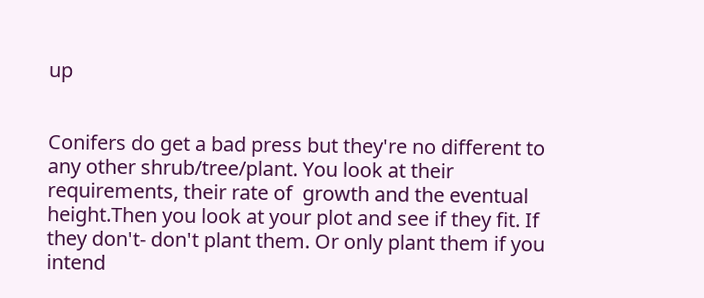up


Conifers do get a bad press but they're no different to any other shrub/tree/plant. You look at their requirements, their rate of  growth and the eventual height.Then you look at your plot and see if they fit. If they don't- don't plant them. Or only plant them if you intend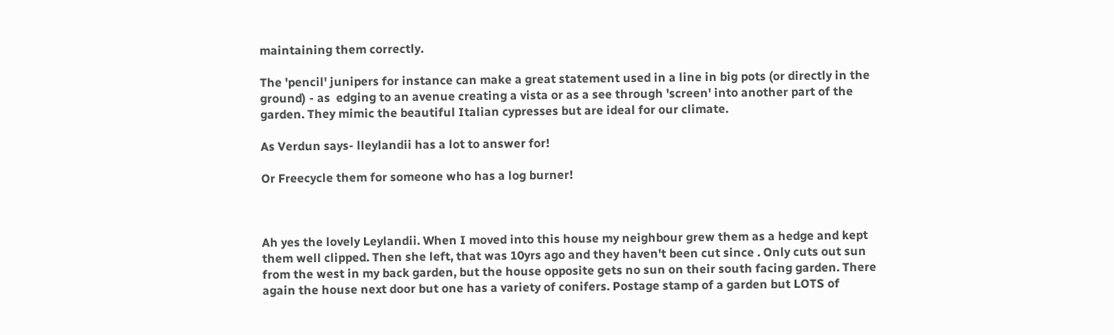maintaining them correctly.

The 'pencil' junipers for instance can make a great statement used in a line in big pots (or directly in the ground) - as  edging to an avenue creating a vista or as a see through 'screen' into another part of the garden. They mimic the beautiful Italian cypresses but are ideal for our climate.

As Verdun says- lleylandii has a lot to answer for!

Or Freecycle them for someone who has a log burner!



Ah yes the lovely Leylandii. When I moved into this house my neighbour grew them as a hedge and kept them well clipped. Then she left, that was 10yrs ago and they haven't been cut since . Only cuts out sun from the west in my back garden, but the house opposite gets no sun on their south facing garden. There again the house next door but one has a variety of conifers. Postage stamp of a garden but LOTS of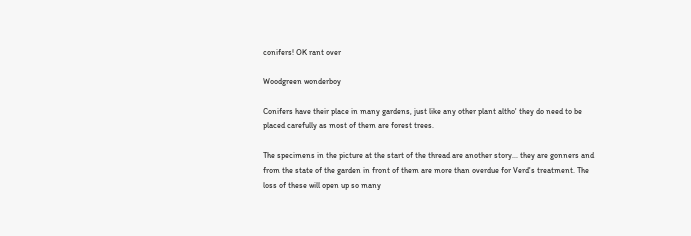conifers! OK rant over

Woodgreen wonderboy

Conifers have their place in many gardens, just like any other plant altho' they do need to be placed carefully as most of them are forest trees.

The specimens in the picture at the start of the thread are another story... they are gonners and from the state of the garden in front of them are more than overdue for Verd's treatment. The loss of these will open up so many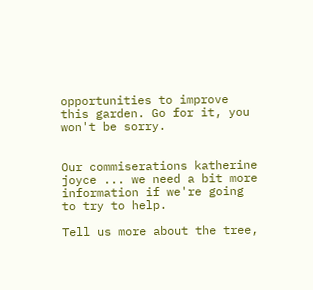opportunities to improve this garden. Go for it, you won't be sorry.


Our commiserations katherine joyce ... we need a bit more information if we're going to try to help.

Tell us more about the tree,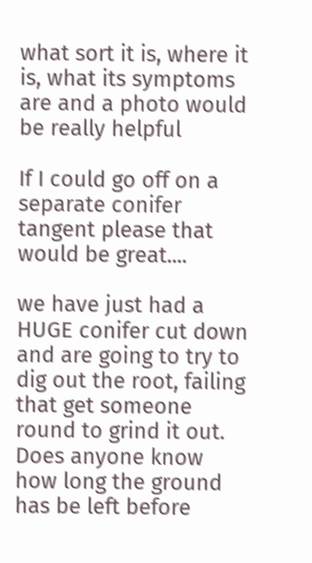what sort it is, where it is, what its symptoms are and a photo would be really helpful

If I could go off on a separate conifer tangent please that would be great....

we have just had a HUGE conifer cut down and are going to try to dig out the root, failing that get someone round to grind it out. Does anyone know how long the ground has be left before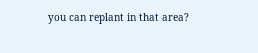you can replant in that area?